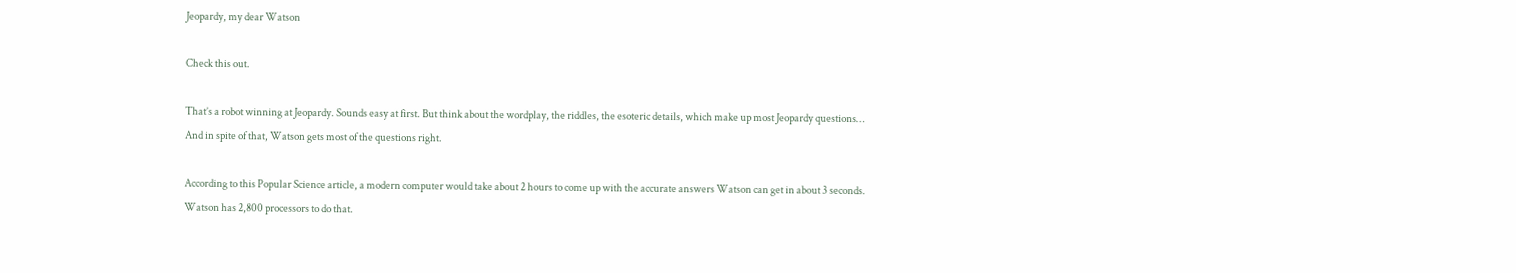Jeopardy, my dear Watson

Check this out.

That’s a robot winning at Jeopardy. Sounds easy at first. But think about the wordplay, the riddles, the esoteric details, which make up most Jeopardy questions… And in spite of that, Watson gets most of the questions right.

According to this Popular Science article, a modern computer would take about 2 hours to come up with the accurate answers Watson can get in about 3 seconds. Watson has 2,800 processors to do that.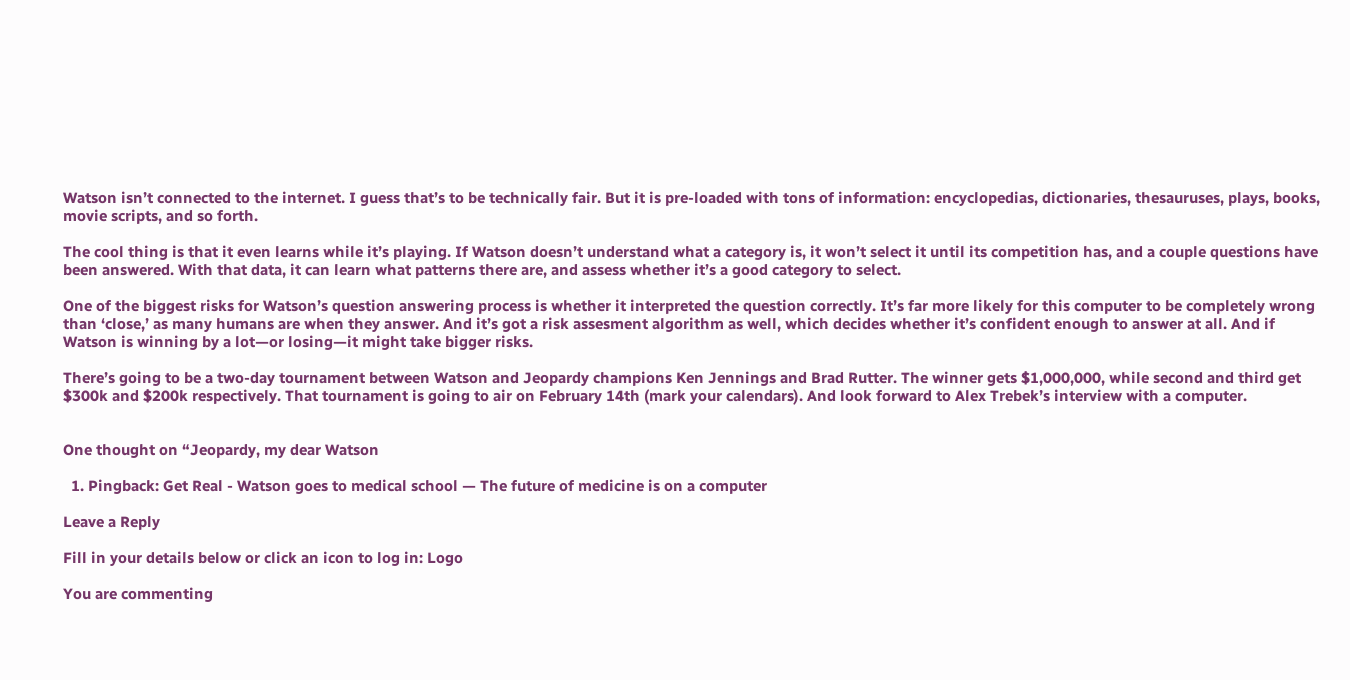Watson isn’t connected to the internet. I guess that’s to be technically fair. But it is pre-loaded with tons of information: encyclopedias, dictionaries, thesauruses, plays, books, movie scripts, and so forth.

The cool thing is that it even learns while it’s playing. If Watson doesn’t understand what a category is, it won’t select it until its competition has, and a couple questions have been answered. With that data, it can learn what patterns there are, and assess whether it’s a good category to select.

One of the biggest risks for Watson’s question answering process is whether it interpreted the question correctly. It’s far more likely for this computer to be completely wrong than ‘close,’ as many humans are when they answer. And it’s got a risk assesment algorithm as well, which decides whether it’s confident enough to answer at all. And if Watson is winning by a lot—or losing—it might take bigger risks.

There’s going to be a two-day tournament between Watson and Jeopardy champions Ken Jennings and Brad Rutter. The winner gets $1,000,000, while second and third get $300k and $200k respectively. That tournament is going to air on February 14th (mark your calendars). And look forward to Alex Trebek’s interview with a computer.


One thought on “Jeopardy, my dear Watson

  1. Pingback: Get Real - Watson goes to medical school — The future of medicine is on a computer

Leave a Reply

Fill in your details below or click an icon to log in: Logo

You are commenting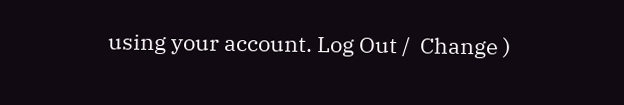using your account. Log Out /  Change )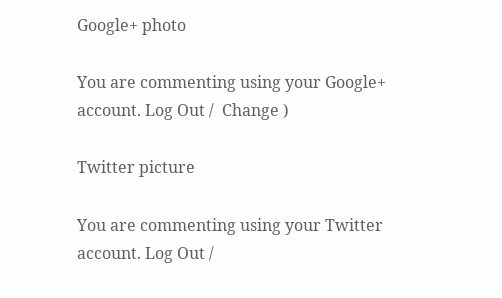Google+ photo

You are commenting using your Google+ account. Log Out /  Change )

Twitter picture

You are commenting using your Twitter account. Log Out /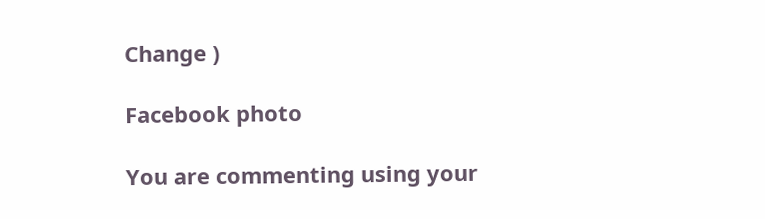Change )

Facebook photo

You are commenting using your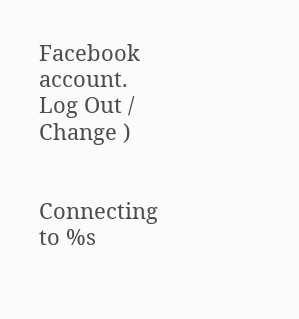Facebook account. Log Out /  Change )


Connecting to %s